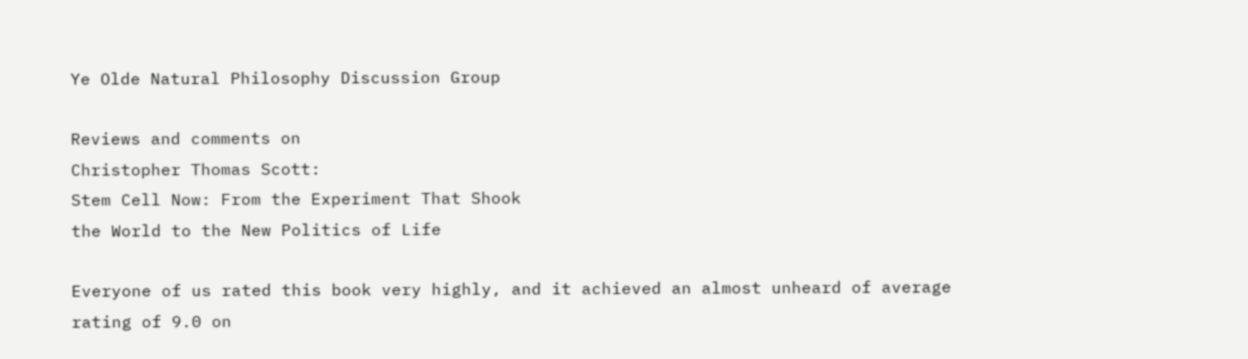Ye Olde Natural Philosophy Discussion Group

Reviews and comments on
Christopher Thomas Scott:
Stem Cell Now: From the Experiment That Shook
the World to the New Politics of Life

Everyone of us rated this book very highly, and it achieved an almost unheard of average rating of 9.0 on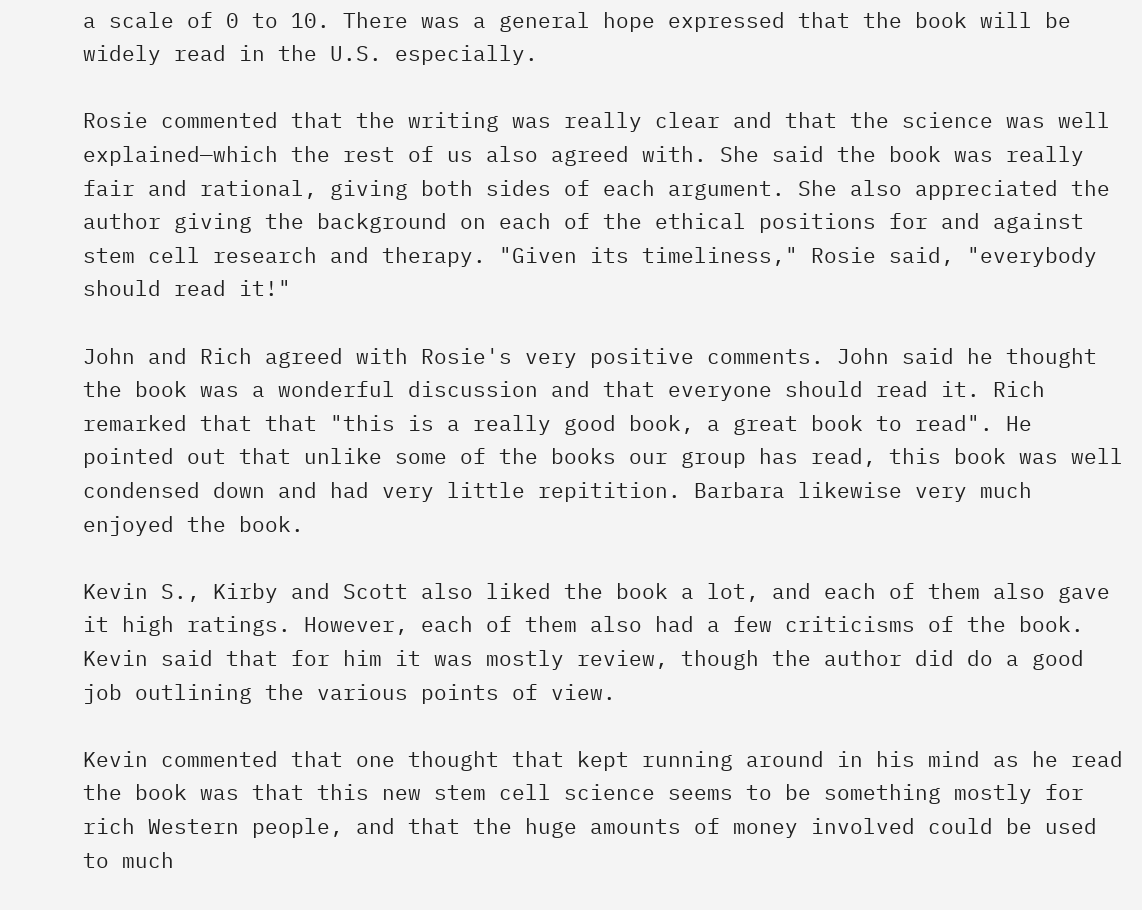a scale of 0 to 10. There was a general hope expressed that the book will be widely read in the U.S. especially.

Rosie commented that the writing was really clear and that the science was well explained—which the rest of us also agreed with. She said the book was really fair and rational, giving both sides of each argument. She also appreciated the author giving the background on each of the ethical positions for and against stem cell research and therapy. "Given its timeliness," Rosie said, "everybody should read it!"

John and Rich agreed with Rosie's very positive comments. John said he thought the book was a wonderful discussion and that everyone should read it. Rich remarked that that "this is a really good book, a great book to read". He pointed out that unlike some of the books our group has read, this book was well condensed down and had very little repitition. Barbara likewise very much enjoyed the book.

Kevin S., Kirby and Scott also liked the book a lot, and each of them also gave it high ratings. However, each of them also had a few criticisms of the book. Kevin said that for him it was mostly review, though the author did do a good job outlining the various points of view.

Kevin commented that one thought that kept running around in his mind as he read the book was that this new stem cell science seems to be something mostly for rich Western people, and that the huge amounts of money involved could be used to much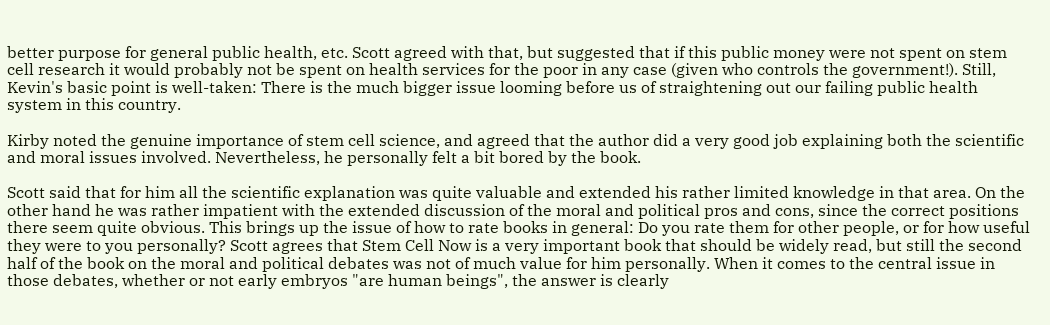better purpose for general public health, etc. Scott agreed with that, but suggested that if this public money were not spent on stem cell research it would probably not be spent on health services for the poor in any case (given who controls the government!). Still, Kevin's basic point is well-taken: There is the much bigger issue looming before us of straightening out our failing public health system in this country.

Kirby noted the genuine importance of stem cell science, and agreed that the author did a very good job explaining both the scientific and moral issues involved. Nevertheless, he personally felt a bit bored by the book.

Scott said that for him all the scientific explanation was quite valuable and extended his rather limited knowledge in that area. On the other hand he was rather impatient with the extended discussion of the moral and political pros and cons, since the correct positions there seem quite obvious. This brings up the issue of how to rate books in general: Do you rate them for other people, or for how useful they were to you personally? Scott agrees that Stem Cell Now is a very important book that should be widely read, but still the second half of the book on the moral and political debates was not of much value for him personally. When it comes to the central issue in those debates, whether or not early embryos "are human beings", the answer is clearly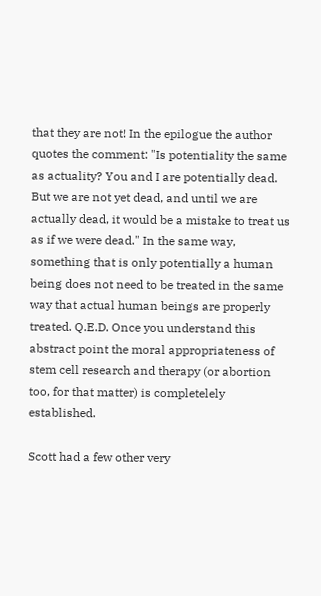that they are not! In the epilogue the author quotes the comment: "Is potentiality the same as actuality? You and I are potentially dead. But we are not yet dead, and until we are actually dead, it would be a mistake to treat us as if we were dead." In the same way, something that is only potentially a human being does not need to be treated in the same way that actual human beings are properly treated. Q.E.D. Once you understand this abstract point the moral appropriateness of stem cell research and therapy (or abortion too, for that matter) is completelely established.

Scott had a few other very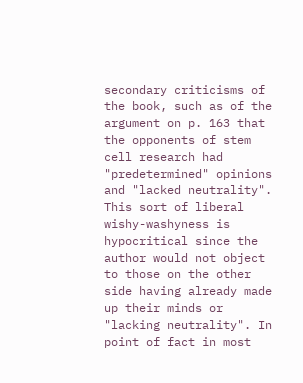secondary criticisms of the book, such as of the argument on p. 163 that the opponents of stem cell research had "predetermined" opinions and "lacked neutrality". This sort of liberal wishy-washyness is hypocritical since the author would not object to those on the other side having already made up their minds or "lacking neutrality". In point of fact in most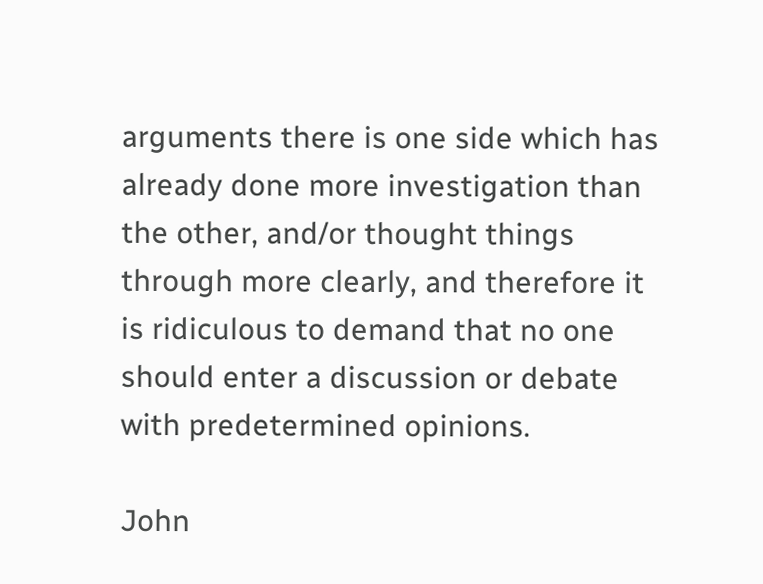arguments there is one side which has already done more investigation than the other, and/or thought things through more clearly, and therefore it is ridiculous to demand that no one should enter a discussion or debate with predetermined opinions.

John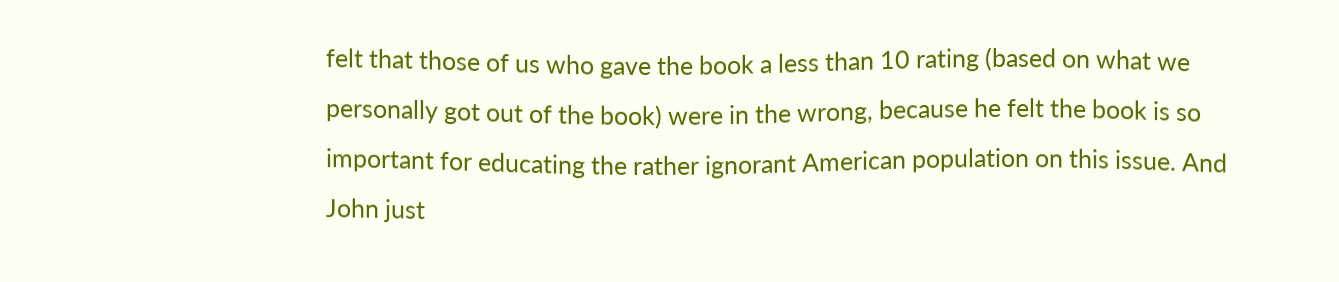felt that those of us who gave the book a less than 10 rating (based on what we personally got out of the book) were in the wrong, because he felt the book is so important for educating the rather ignorant American population on this issue. And John just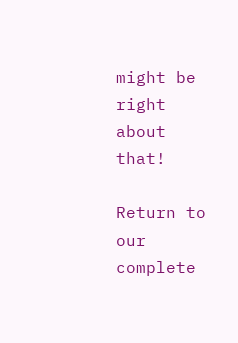might be right about that!

Return to our complete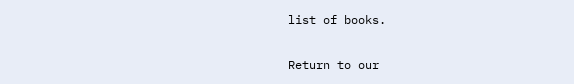list of books.

Return to our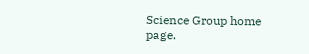Science Group home page.